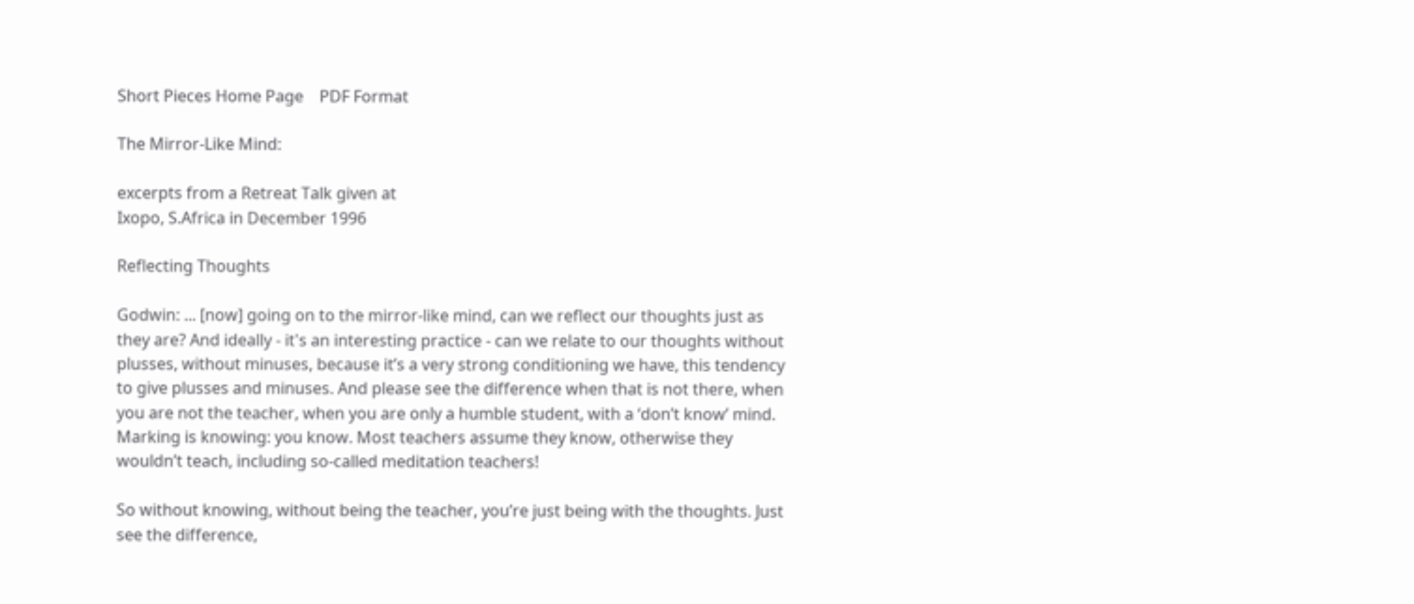Short Pieces Home Page    PDF Format

The Mirror-Like Mind:

excerpts from a Retreat Talk given at
Ixopo, S.Africa in December 1996

Reflecting Thoughts

Godwin: ... [now] going on to the mirror-like mind, can we reflect our thoughts just as they are? And ideally - it's an interesting practice - can we relate to our thoughts without plusses, without minuses, because it’s a very strong conditioning we have, this tendency to give plusses and minuses. And please see the difference when that is not there, when you are not the teacher, when you are only a humble student, with a ‘don’t know’ mind. Marking is knowing: you know. Most teachers assume they know, otherwise they wouldn’t teach, including so-called meditation teachers!

So without knowing, without being the teacher, you’re just being with the thoughts. Just see the difference,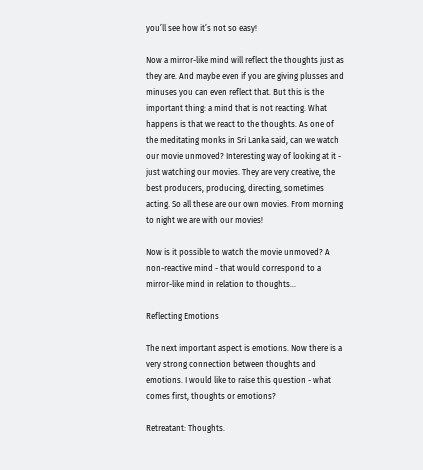you’ll see how it’s not so easy!

Now a mirror-like mind will reflect the thoughts just as they are. And maybe even if you are giving plusses and minuses you can even reflect that. But this is the important thing: a mind that is not reacting. What happens is that we react to the thoughts. As one of the meditating monks in Sri Lanka said, can we watch our movie unmoved? Interesting way of looking at it - just watching our movies. They are very creative, the best producers, producing, directing, sometimes acting. So all these are our own movies. From morning to night we are with our movies!

Now is it possible to watch the movie unmoved? A non-reactive mind - that would correspond to a mirror-like mind in relation to thoughts...

Reflecting Emotions

The next important aspect is emotions. Now there is a very strong connection between thoughts and emotions. I would like to raise this question - what comes first, thoughts or emotions?

Retreatant: Thoughts.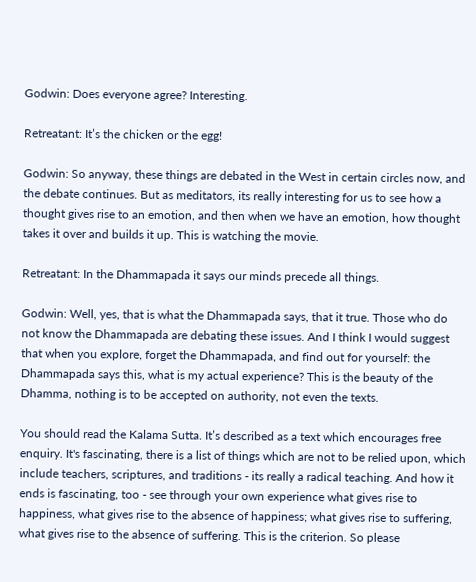Godwin: Does everyone agree? Interesting.

Retreatant: It’s the chicken or the egg!

Godwin: So anyway, these things are debated in the West in certain circles now, and the debate continues. But as meditators, its really interesting for us to see how a thought gives rise to an emotion, and then when we have an emotion, how thought takes it over and builds it up. This is watching the movie.

Retreatant: In the Dhammapada it says our minds precede all things.

Godwin: Well, yes, that is what the Dhammapada says, that it true. Those who do not know the Dhammapada are debating these issues. And I think I would suggest that when you explore, forget the Dhammapada, and find out for yourself: the Dhammapada says this, what is my actual experience? This is the beauty of the Dhamma, nothing is to be accepted on authority, not even the texts.

You should read the Kalama Sutta. It’s described as a text which encourages free enquiry. It's fascinating, there is a list of things which are not to be relied upon, which include teachers, scriptures, and traditions - its really a radical teaching. And how it ends is fascinating, too - see through your own experience what gives rise to happiness, what gives rise to the absence of happiness; what gives rise to suffering, what gives rise to the absence of suffering. This is the criterion. So please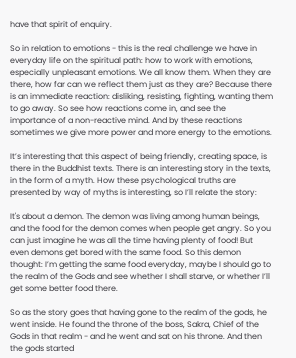have that spirit of enquiry.

So in relation to emotions - this is the real challenge we have in everyday life on the spiritual path: how to work with emotions, especially unpleasant emotions. We all know them. When they are there, how far can we reflect them just as they are? Because there is an immediate reaction: disliking, resisting, fighting, wanting them to go away. So see how reactions come in, and see the importance of a non-reactive mind. And by these reactions sometimes we give more power and more energy to the emotions.

It’s interesting that this aspect of being friendly, creating space, is there in the Buddhist texts. There is an interesting story in the texts, in the form of a myth. How these psychological truths are presented by way of myths is interesting, so I’ll relate the story:

It's about a demon. The demon was living among human beings, and the food for the demon comes when people get angry. So you can just imagine he was all the time having plenty of food! But even demons get bored with the same food. So this demon thought: I’m getting the same food everyday, maybe I should go to the realm of the Gods and see whether I shall starve, or whether I’ll get some better food there.

So as the story goes that having gone to the realm of the gods, he went inside. He found the throne of the boss, Sakra, Chief of the Gods in that realm - and he went and sat on his throne. And then the gods started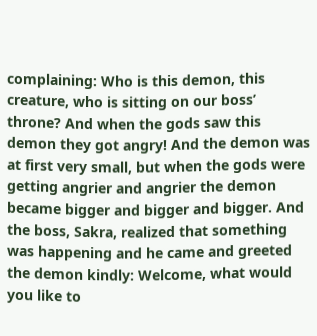complaining: Who is this demon, this creature, who is sitting on our boss’ throne? And when the gods saw this demon they got angry! And the demon was at first very small, but when the gods were getting angrier and angrier the demon became bigger and bigger and bigger. And the boss, Sakra, realized that something was happening and he came and greeted the demon kindly: Welcome, what would you like to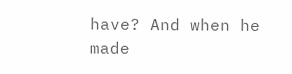have? And when he made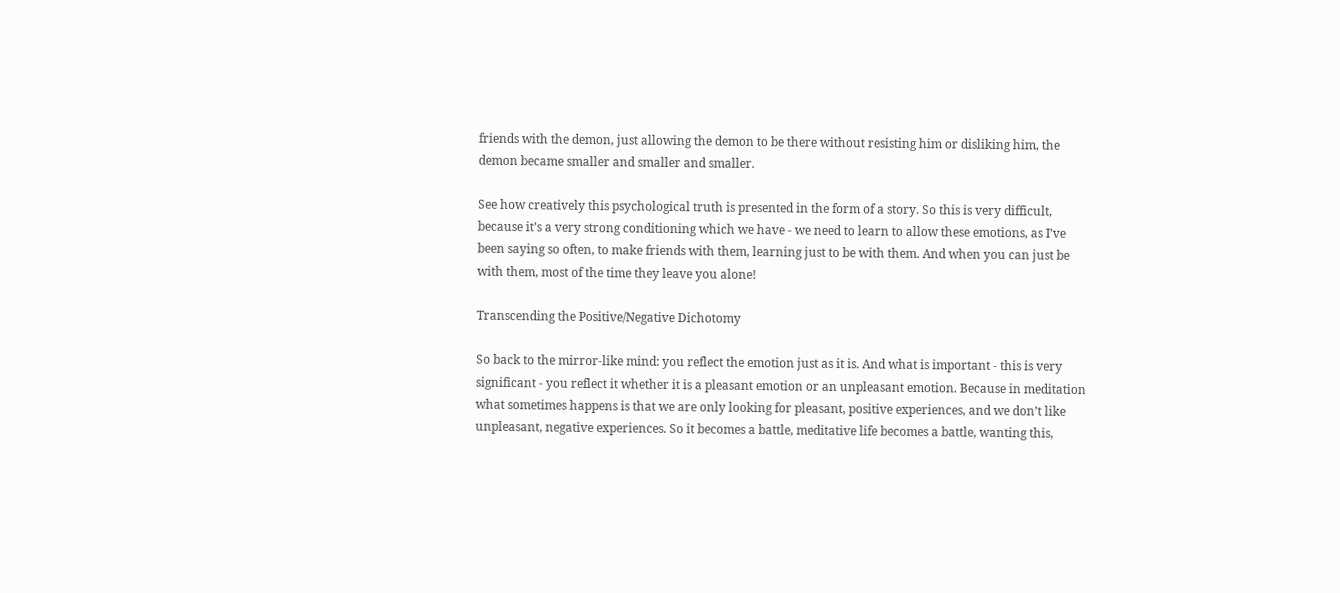friends with the demon, just allowing the demon to be there without resisting him or disliking him, the demon became smaller and smaller and smaller.

See how creatively this psychological truth is presented in the form of a story. So this is very difficult, because it’s a very strong conditioning which we have - we need to learn to allow these emotions, as I’ve been saying so often, to make friends with them, learning just to be with them. And when you can just be with them, most of the time they leave you alone!

Transcending the Positive/Negative Dichotomy

So back to the mirror-like mind: you reflect the emotion just as it is. And what is important - this is very significant - you reflect it whether it is a pleasant emotion or an unpleasant emotion. Because in meditation what sometimes happens is that we are only looking for pleasant, positive experiences, and we don’t like unpleasant, negative experiences. So it becomes a battle, meditative life becomes a battle, wanting this,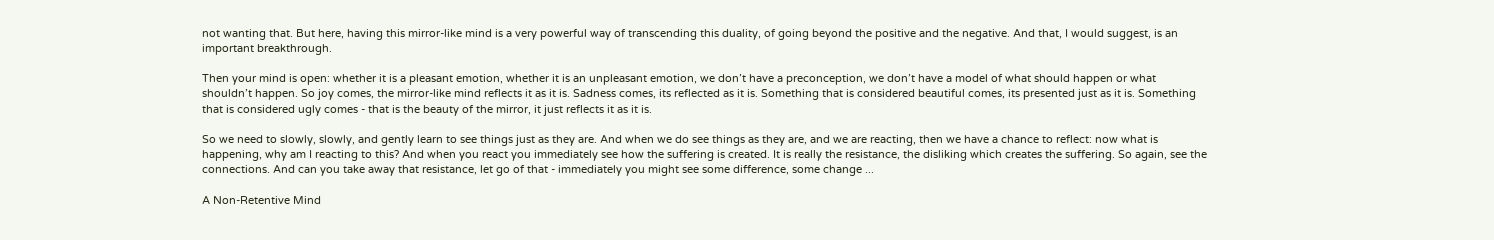not wanting that. But here, having this mirror-like mind is a very powerful way of transcending this duality, of going beyond the positive and the negative. And that, I would suggest, is an important breakthrough.

Then your mind is open: whether it is a pleasant emotion, whether it is an unpleasant emotion, we don’t have a preconception, we don’t have a model of what should happen or what shouldn’t happen. So joy comes, the mirror-like mind reflects it as it is. Sadness comes, its reflected as it is. Something that is considered beautiful comes, its presented just as it is. Something that is considered ugly comes - that is the beauty of the mirror, it just reflects it as it is.

So we need to slowly, slowly, and gently learn to see things just as they are. And when we do see things as they are, and we are reacting, then we have a chance to reflect: now what is happening, why am I reacting to this? And when you react you immediately see how the suffering is created. It is really the resistance, the disliking which creates the suffering. So again, see the connections. And can you take away that resistance, let go of that - immediately you might see some difference, some change ...

A Non-Retentive Mind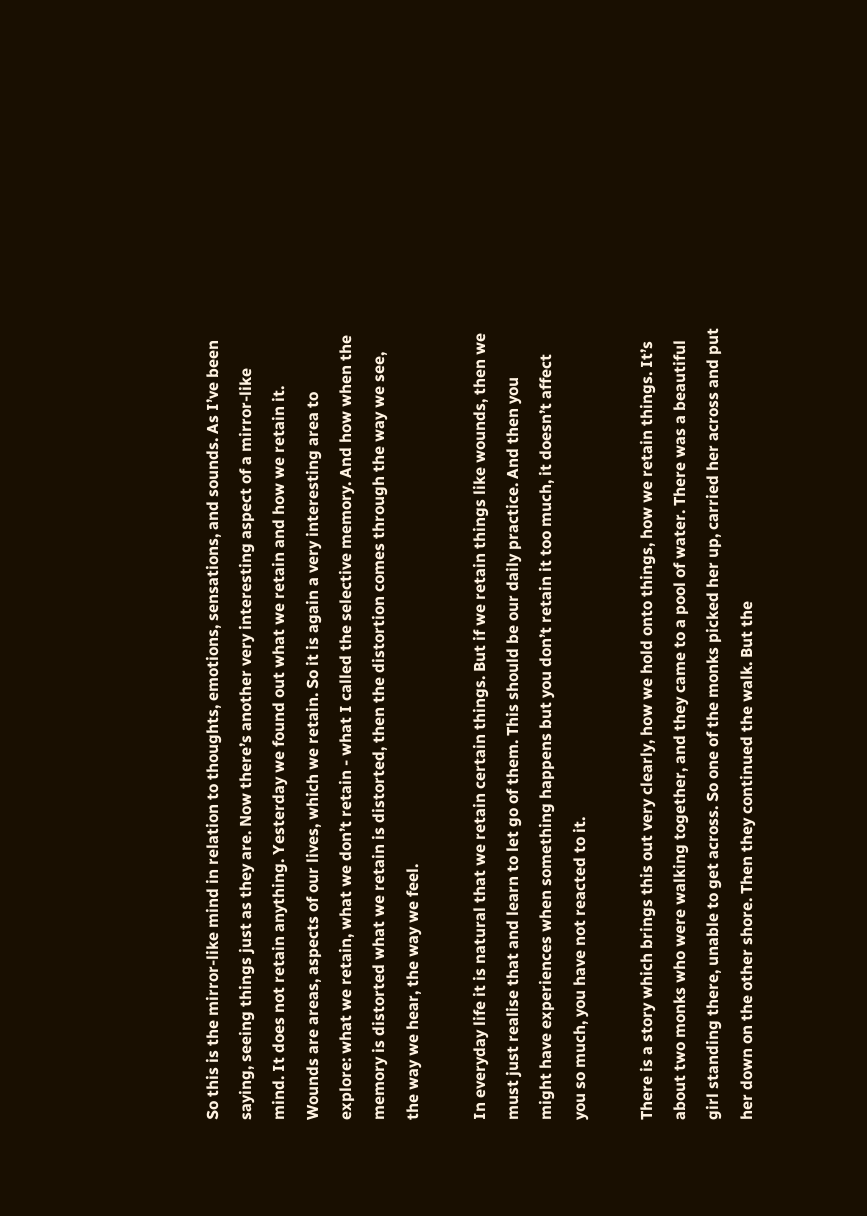So this is the mirror-like mind in relation to thoughts, emotions, sensations, and sounds. As I’ve been saying, seeing things just as they are. Now there’s another very interesting aspect of a mirror-like mind. It does not retain anything. Yesterday we found out what we retain and how we retain it. Wounds are areas, aspects of our lives, which we retain. So it is again a very interesting area to explore: what we retain, what we don’t retain - what I called the selective memory. And how when the memory is distorted what we retain is distorted, then the distortion comes through the way we see, the way we hear, the way we feel.

In everyday life it is natural that we retain certain things. But if we retain things like wounds, then we must just realise that and learn to let go of them. This should be our daily practice. And then you might have experiences when something happens but you don’t retain it too much, it doesn’t affect you so much, you have not reacted to it.

There is a story which brings this out very clearly, how we hold onto things, how we retain things. It’s about two monks who were walking together, and they came to a pool of water. There was a beautiful girl standing there, unable to get across. So one of the monks picked her up, carried her across and put her down on the other shore. Then they continued the walk. But the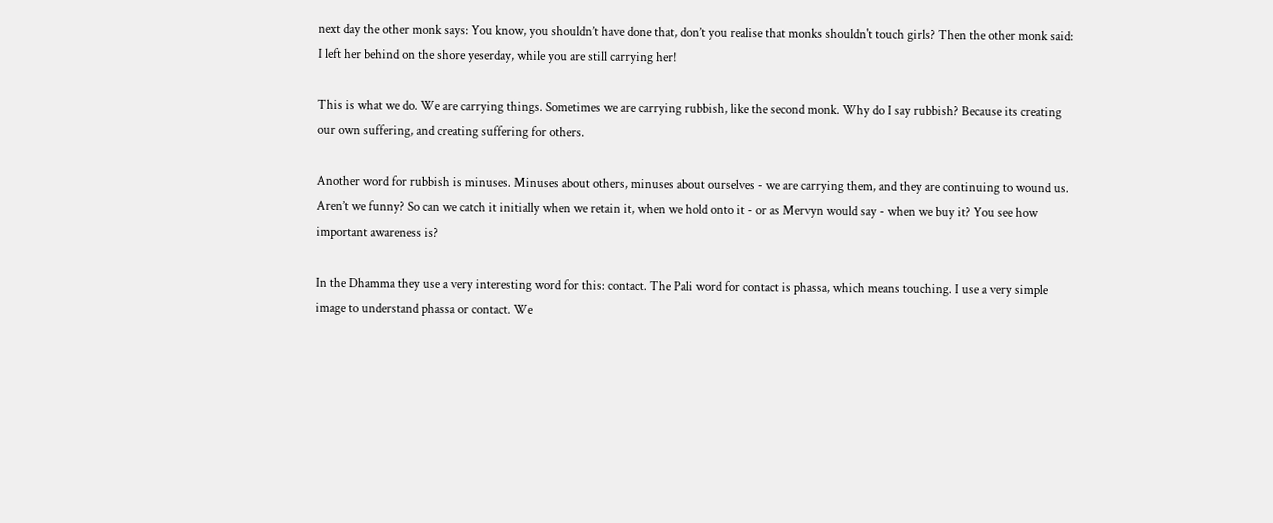next day the other monk says: You know, you shouldn’t have done that, don’t you realise that monks shouldn't touch girls? Then the other monk said: I left her behind on the shore yeserday, while you are still carrying her!

This is what we do. We are carrying things. Sometimes we are carrying rubbish, like the second monk. Why do I say rubbish? Because its creating our own suffering, and creating suffering for others.

Another word for rubbish is minuses. Minuses about others, minuses about ourselves - we are carrying them, and they are continuing to wound us. Aren’t we funny? So can we catch it initially when we retain it, when we hold onto it - or as Mervyn would say - when we buy it? You see how important awareness is?

In the Dhamma they use a very interesting word for this: contact. The Pali word for contact is phassa, which means touching. I use a very simple image to understand phassa or contact. We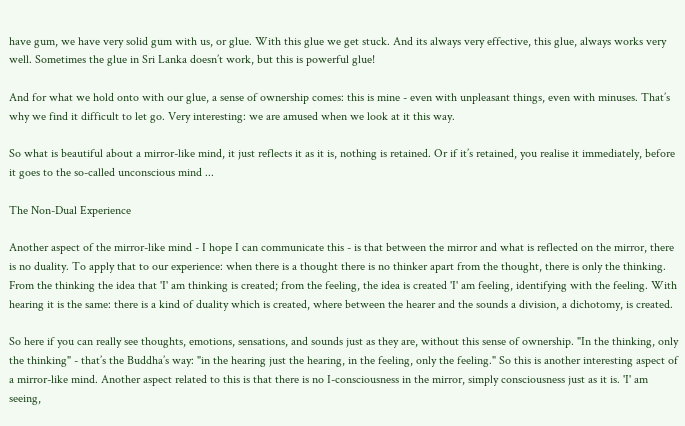have gum, we have very solid gum with us, or glue. With this glue we get stuck. And its always very effective, this glue, always works very well. Sometimes the glue in Sri Lanka doesn’t work, but this is powerful glue!

And for what we hold onto with our glue, a sense of ownership comes: this is mine - even with unpleasant things, even with minuses. That’s why we find it difficult to let go. Very interesting: we are amused when we look at it this way.

So what is beautiful about a mirror-like mind, it just reflects it as it is, nothing is retained. Or if it’s retained, you realise it immediately, before it goes to the so-called unconscious mind ...

The Non-Dual Experience

Another aspect of the mirror-like mind - I hope I can communicate this - is that between the mirror and what is reflected on the mirror, there is no duality. To apply that to our experience: when there is a thought there is no thinker apart from the thought, there is only the thinking. From the thinking the idea that 'I' am thinking is created; from the feeling, the idea is created 'I' am feeling, identifying with the feeling. With hearing it is the same: there is a kind of duality which is created, where between the hearer and the sounds a division, a dichotomy, is created.

So here if you can really see thoughts, emotions, sensations, and sounds just as they are, without this sense of ownership. "In the thinking, only the thinking" - that’s the Buddha’s way: "in the hearing just the hearing, in the feeling, only the feeling." So this is another interesting aspect of a mirror-like mind. Another aspect related to this is that there is no I-consciousness in the mirror, simply consciousness just as it is. 'I' am seeing,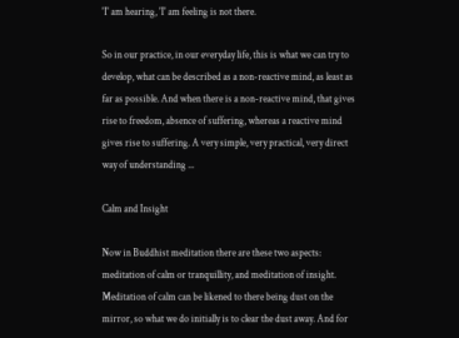'I' am hearing, 'I' am feeling is not there.

So in our practice, in our everyday life, this is what we can try to develop, what can be described as a non-reactive mind, as least as far as possible. And when there is a non-reactive mind, that gives rise to freedom, absence of suffering, whereas a reactive mind gives rise to suffering. A very simple, very practical, very direct way of understanding ...

Calm and Insight

Now in Buddhist meditation there are these two aspects: meditation of calm or tranquillity, and meditation of insight. Meditation of calm can be likened to there being dust on the mirror, so what we do initially is to clear the dust away. And for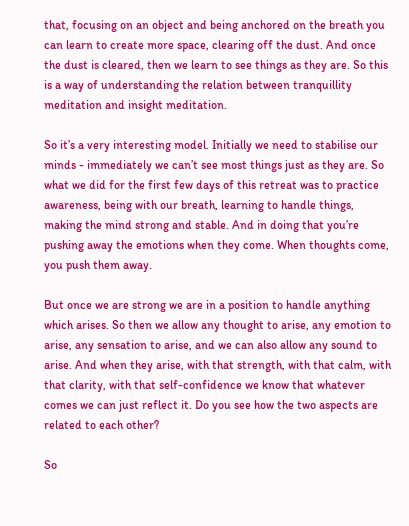that, focusing on an object and being anchored on the breath you can learn to create more space, clearing off the dust. And once the dust is cleared, then we learn to see things as they are. So this is a way of understanding the relation between tranquillity meditation and insight meditation.

So it’s a very interesting model. Initially we need to stabilise our minds - immediately we can’t see most things just as they are. So what we did for the first few days of this retreat was to practice awareness, being with our breath, learning to handle things, making the mind strong and stable. And in doing that you’re pushing away the emotions when they come. When thoughts come, you push them away.

But once we are strong we are in a position to handle anything which arises. So then we allow any thought to arise, any emotion to arise, any sensation to arise, and we can also allow any sound to arise. And when they arise, with that strength, with that calm, with that clarity, with that self-confidence we know that whatever comes we can just reflect it. Do you see how the two aspects are related to each other?

So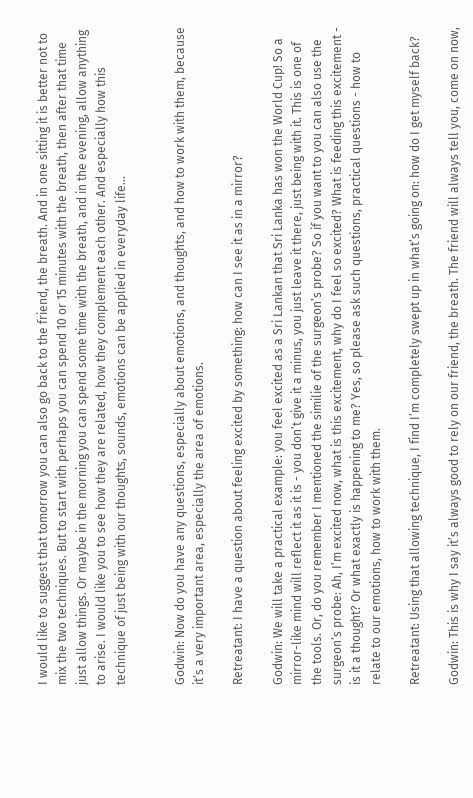I would like to suggest that tomorrow you can also go back to the friend, the breath. And in one sitting it is better not to mix the two techniques. But to start with perhaps you can spend 10 or 15 minutes with the breath, then after that time just allow things. Or maybe in the morning you can spend some time with the breath, and in the evening, allow anything to arise. I would like you to see how they are related, how they complement each other. And especially how this technique of just being with our thoughts, sounds, emotions can be applied in everyday life...


Godwin: Now do you have any questions, especially about emotions, and thoughts, and how to work with them, because it’s a very important area, especially the area of emotions.

Retreatant: I have a question about feeling excited by something: how can I see it as in a mirror?

Godwin: We will take a practical example: you feel excited as a Sri Lankan that Sri Lanka has won the World Cup! So a mirror-like mind will reflect it as it is - you don’t give it a minus, you just leave it there, just being with it. This is one of the tools. Or, do you remember I mentioned the similie of the surgeon’s probe? So if you want to you can also use the surgeon’s probe: Ah, I’m excited now, what is this excitement, why do I feel so excited? What is feeding this excitement - is it a thought? Or what exactly is happening to me? Yes, so please ask such questions, practical questions - how to relate to our emotions, how to work with them.

Retreatant: Using that allowing technique, I find I’m completely swept up in what’s going on: how do I get myself back?

Godwin: This is why I say it’s always good to rely on our friend, the breath. The friend will always tell you, come on now,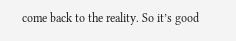come back to the reality. So it’s good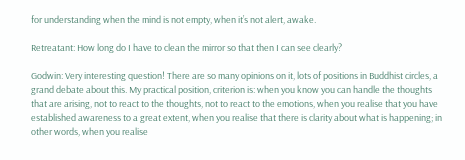for understanding when the mind is not empty, when it’s not alert, awake.

Retreatant: How long do I have to clean the mirror so that then I can see clearly?

Godwin: Very interesting question! There are so many opinions on it, lots of positions in Buddhist circles, a grand debate about this. My practical position, criterion is: when you know you can handle the thoughts that are arising, not to react to the thoughts, not to react to the emotions, when you realise that you have established awareness to a great extent, when you realise that there is clarity about what is happening; in other words, when you realise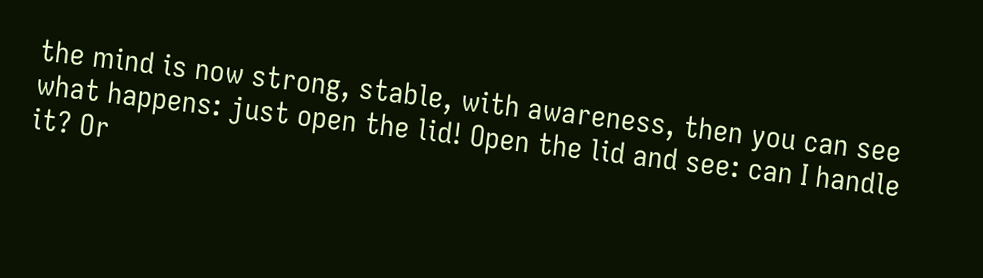the mind is now strong, stable, with awareness, then you can see what happens: just open the lid! Open the lid and see: can I handle it? Or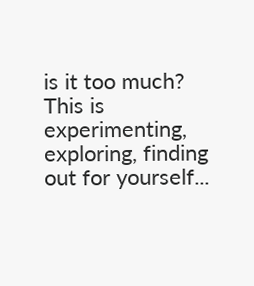is it too much? This is experimenting, exploring, finding out for yourself...